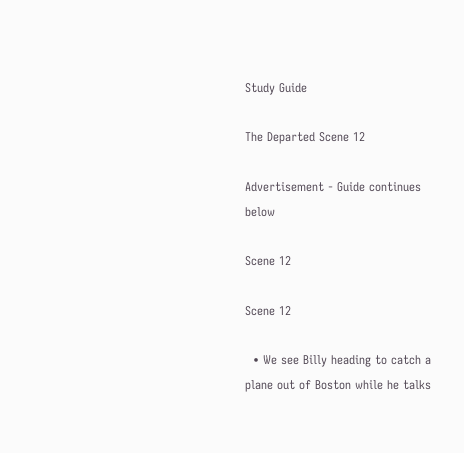Study Guide

The Departed Scene 12

Advertisement - Guide continues below

Scene 12

Scene 12

  • We see Billy heading to catch a plane out of Boston while he talks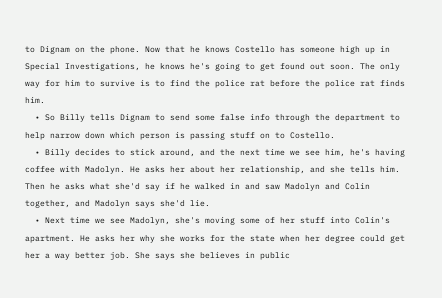to Dignam on the phone. Now that he knows Costello has someone high up in Special Investigations, he knows he's going to get found out soon. The only way for him to survive is to find the police rat before the police rat finds him.
  • So Billy tells Dignam to send some false info through the department to help narrow down which person is passing stuff on to Costello.
  • Billy decides to stick around, and the next time we see him, he's having coffee with Madolyn. He asks her about her relationship, and she tells him. Then he asks what she'd say if he walked in and saw Madolyn and Colin together, and Madolyn says she'd lie.
  • Next time we see Madolyn, she's moving some of her stuff into Colin's apartment. He asks her why she works for the state when her degree could get her a way better job. She says she believes in public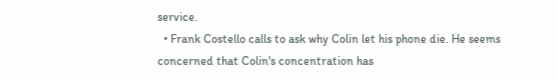service.
  • Frank Costello calls to ask why Colin let his phone die. He seems concerned that Colin's concentration has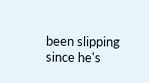been slipping since he's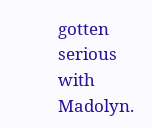gotten serious with Madolyn.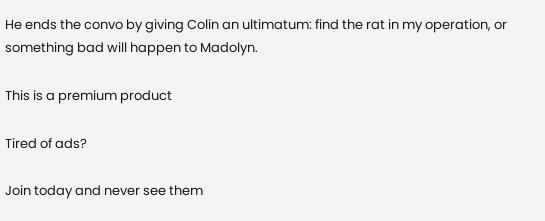He ends the convo by giving Colin an ultimatum: find the rat in my operation, or something bad will happen to Madolyn.

This is a premium product

Tired of ads?

Join today and never see them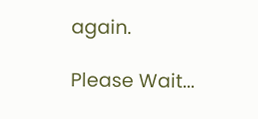again.

Please Wait...